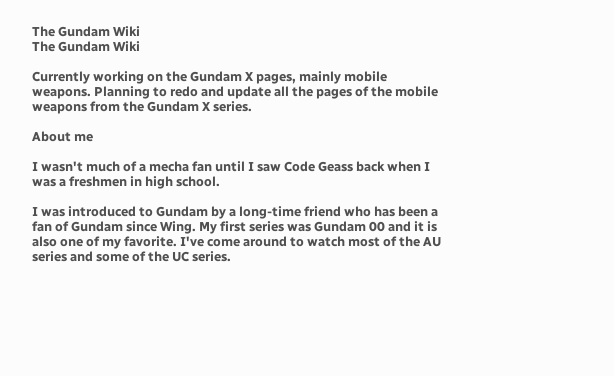The Gundam Wiki
The Gundam Wiki

Currently working on the Gundam X pages, mainly mobile weapons. Planning to redo and update all the pages of the mobile weapons from the Gundam X series.

About me

I wasn't much of a mecha fan until I saw Code Geass back when I was a freshmen in high school.

I was introduced to Gundam by a long-time friend who has been a fan of Gundam since Wing. My first series was Gundam 00 and it is also one of my favorite. I've come around to watch most of the AU series and some of the UC series.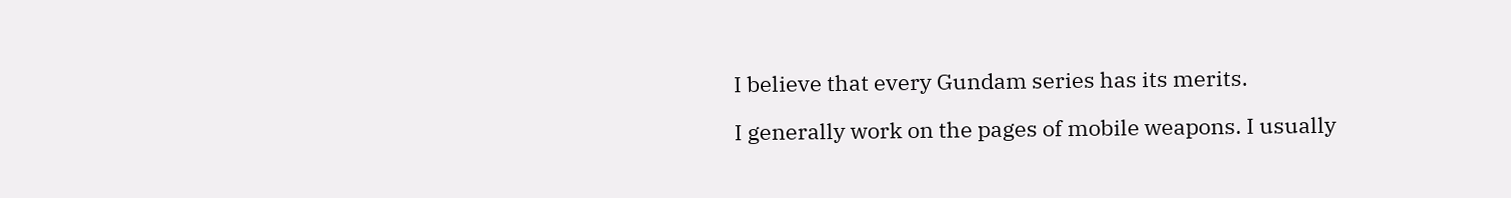I believe that every Gundam series has its merits.

I generally work on the pages of mobile weapons. I usually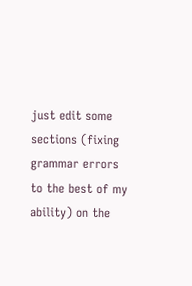just edit some sections (fixing grammar errors to the best of my ability) on the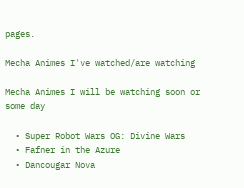pages.

Mecha Animes I've watched/are watching

Mecha Animes I will be watching soon or some day

  • Super Robot Wars OG: Divine Wars
  • Fafner in the Azure
  • Dancougar Nova